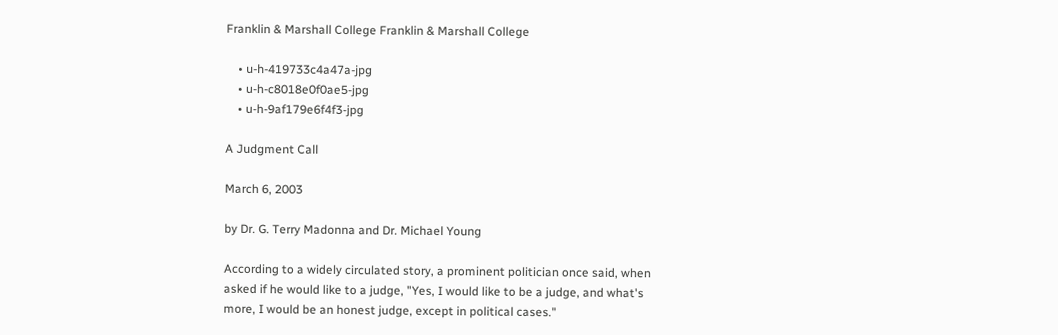Franklin & Marshall College Franklin & Marshall College

    • u-h-419733c4a47a-jpg
    • u-h-c8018e0f0ae5-jpg
    • u-h-9af179e6f4f3-jpg

A Judgment Call

March 6, 2003

by Dr. G. Terry Madonna and Dr. Michael Young

According to a widely circulated story, a prominent politician once said, when asked if he would like to a judge, "Yes, I would like to be a judge, and what's more, I would be an honest judge, except in political cases."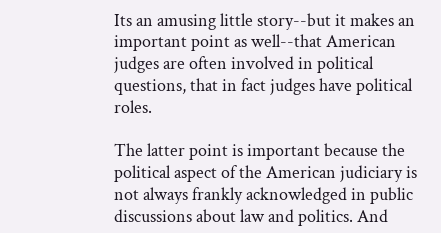Its an amusing little story--but it makes an important point as well--that American judges are often involved in political questions, that in fact judges have political roles.

The latter point is important because the political aspect of the American judiciary is not always frankly acknowledged in public discussions about law and politics. And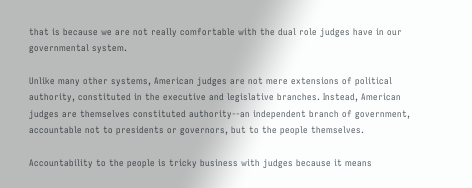that is because we are not really comfortable with the dual role judges have in our governmental system.

Unlike many other systems, American judges are not mere extensions of political authority, constituted in the executive and legislative branches. Instead, American judges are themselves constituted authority--an independent branch of government, accountable not to presidents or governors, but to the people themselves.

Accountability to the people is tricky business with judges because it means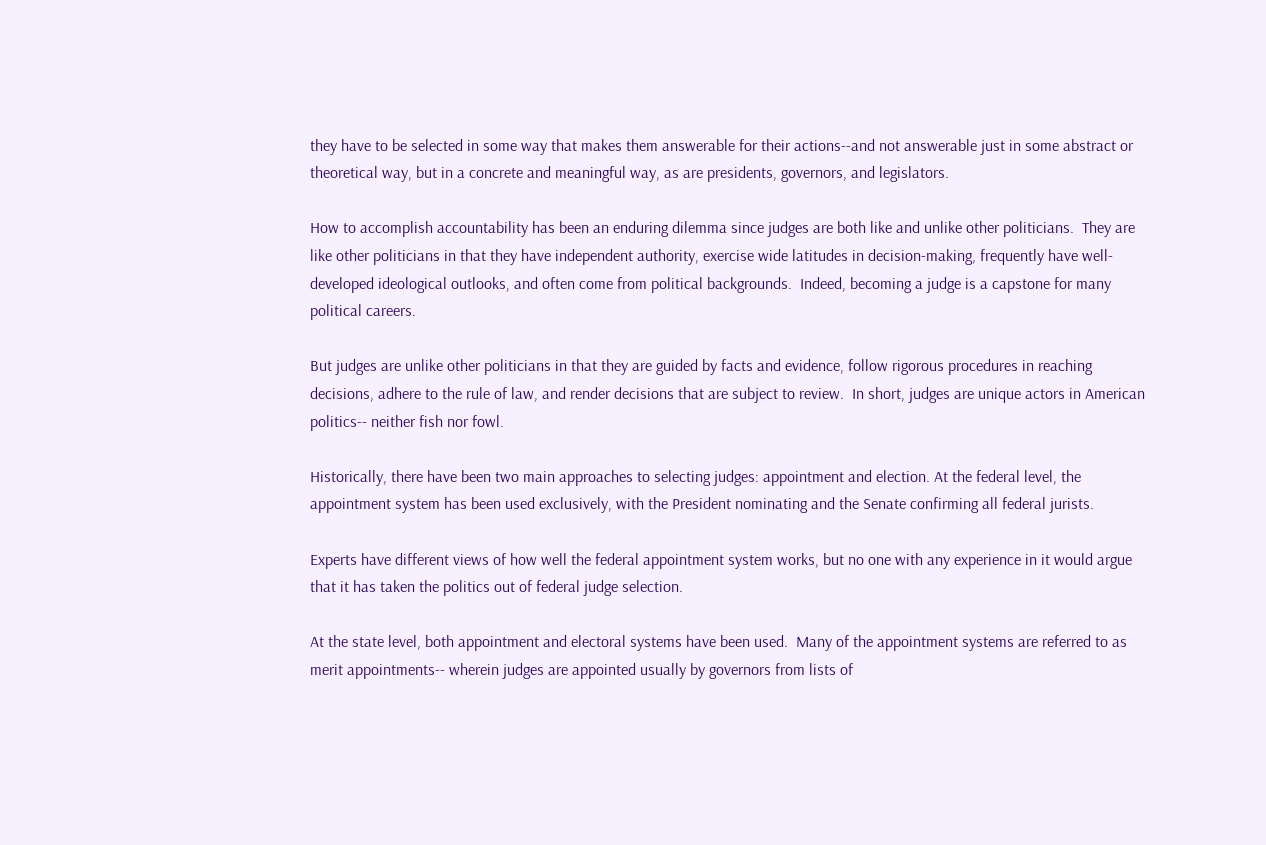they have to be selected in some way that makes them answerable for their actions--and not answerable just in some abstract or theoretical way, but in a concrete and meaningful way, as are presidents, governors, and legislators.

How to accomplish accountability has been an enduring dilemma since judges are both like and unlike other politicians.  They are like other politicians in that they have independent authority, exercise wide latitudes in decision-making, frequently have well-developed ideological outlooks, and often come from political backgrounds.  Indeed, becoming a judge is a capstone for many political careers.

But judges are unlike other politicians in that they are guided by facts and evidence, follow rigorous procedures in reaching decisions, adhere to the rule of law, and render decisions that are subject to review.  In short, judges are unique actors in American politics-- neither fish nor fowl.

Historically, there have been two main approaches to selecting judges: appointment and election. At the federal level, the appointment system has been used exclusively, with the President nominating and the Senate confirming all federal jurists.

Experts have different views of how well the federal appointment system works, but no one with any experience in it would argue that it has taken the politics out of federal judge selection.

At the state level, both appointment and electoral systems have been used.  Many of the appointment systems are referred to as merit appointments-- wherein judges are appointed usually by governors from lists of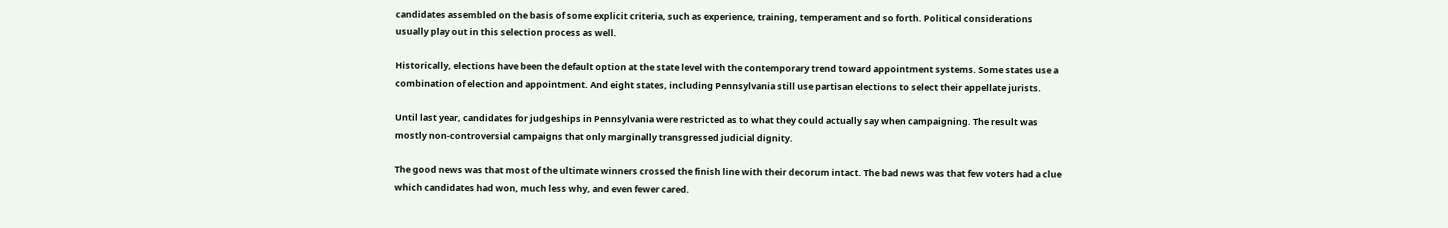candidates assembled on the basis of some explicit criteria, such as experience, training, temperament and so forth. Political considerations usually play out in this selection process as well.

Historically, elections have been the default option at the state level with the contemporary trend toward appointment systems. Some states use a combination of election and appointment. And eight states, including Pennsylvania still use partisan elections to select their appellate jurists.

Until last year, candidates for judgeships in Pennsylvania were restricted as to what they could actually say when campaigning. The result was mostly non-controversial campaigns that only marginally transgressed judicial dignity.

The good news was that most of the ultimate winners crossed the finish line with their decorum intact. The bad news was that few voters had a clue which candidates had won, much less why, and even fewer cared.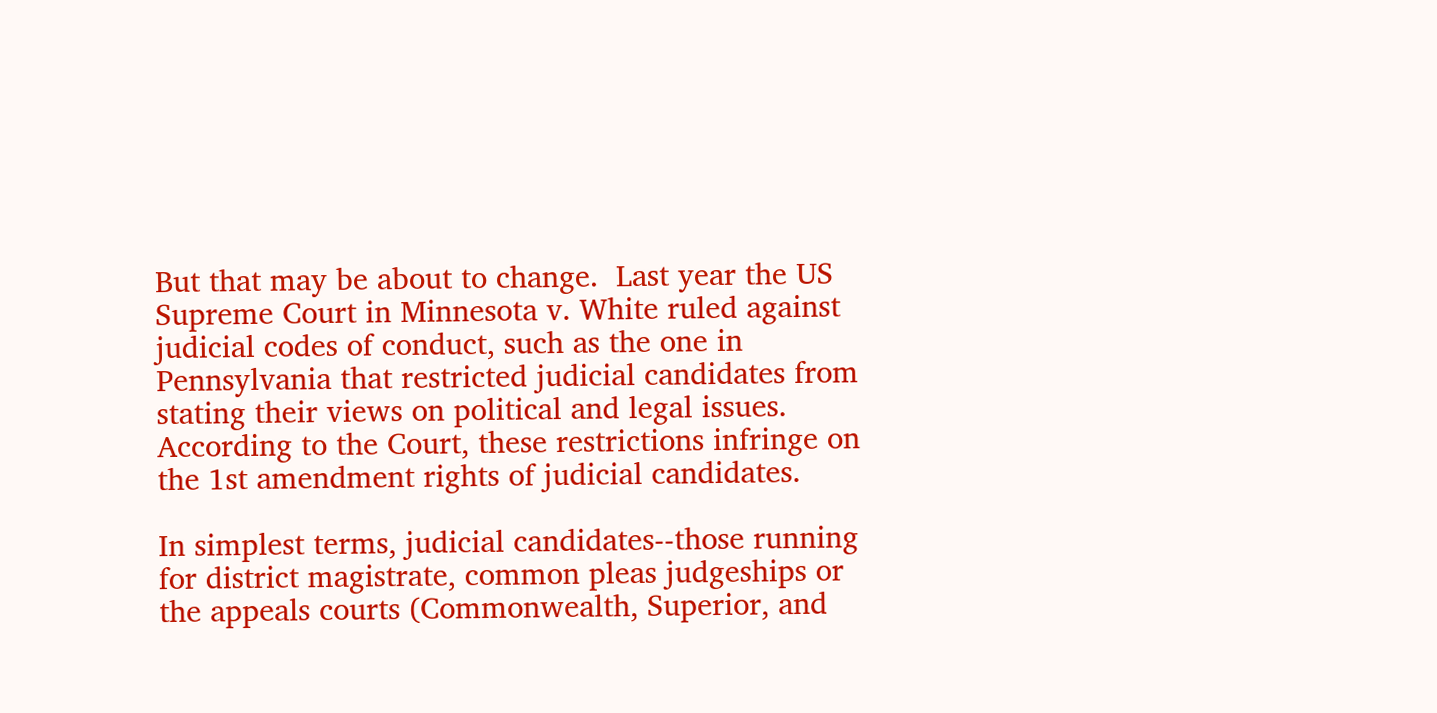But that may be about to change.  Last year the US Supreme Court in Minnesota v. White ruled against judicial codes of conduct, such as the one in Pennsylvania that restricted judicial candidates from stating their views on political and legal issues. According to the Court, these restrictions infringe on the 1st amendment rights of judicial candidates.

In simplest terms, judicial candidates--those running for district magistrate, common pleas judgeships or the appeals courts (Commonwealth, Superior, and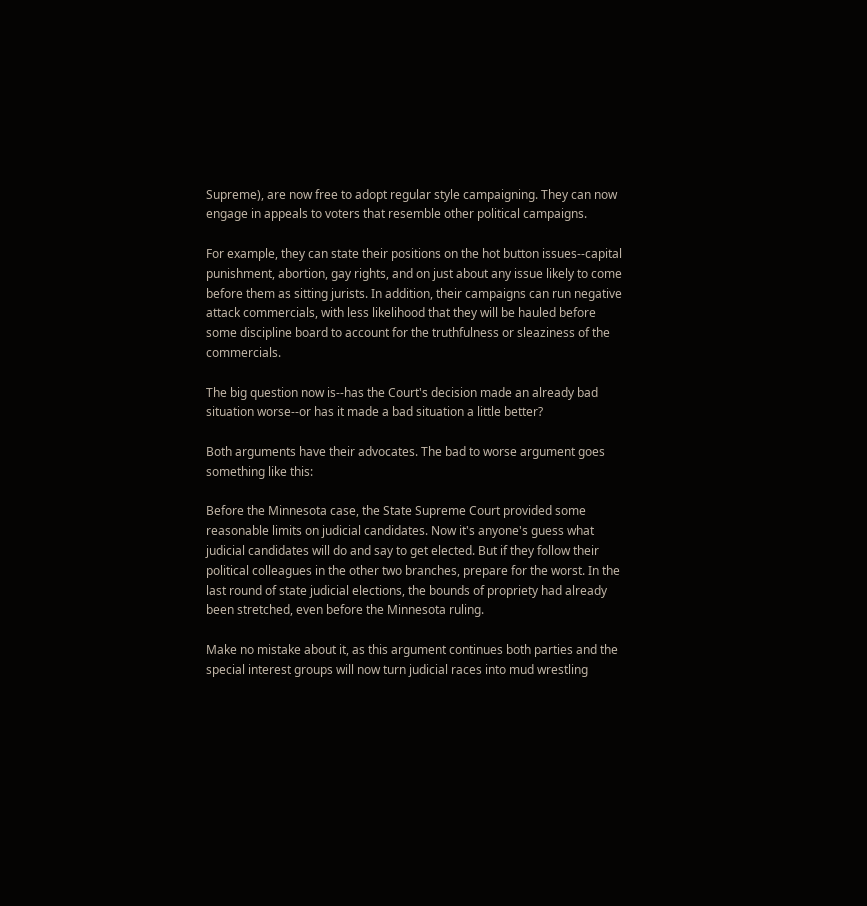Supreme), are now free to adopt regular style campaigning. They can now engage in appeals to voters that resemble other political campaigns.

For example, they can state their positions on the hot button issues--capital punishment, abortion, gay rights, and on just about any issue likely to come before them as sitting jurists. In addition, their campaigns can run negative attack commercials, with less likelihood that they will be hauled before some discipline board to account for the truthfulness or sleaziness of the commercials.

The big question now is--has the Court's decision made an already bad situation worse--or has it made a bad situation a little better?

Both arguments have their advocates. The bad to worse argument goes something like this:

Before the Minnesota case, the State Supreme Court provided some reasonable limits on judicial candidates. Now it's anyone's guess what judicial candidates will do and say to get elected. But if they follow their political colleagues in the other two branches, prepare for the worst. In the last round of state judicial elections, the bounds of propriety had already been stretched, even before the Minnesota ruling.

Make no mistake about it, as this argument continues both parties and the special interest groups will now turn judicial races into mud wrestling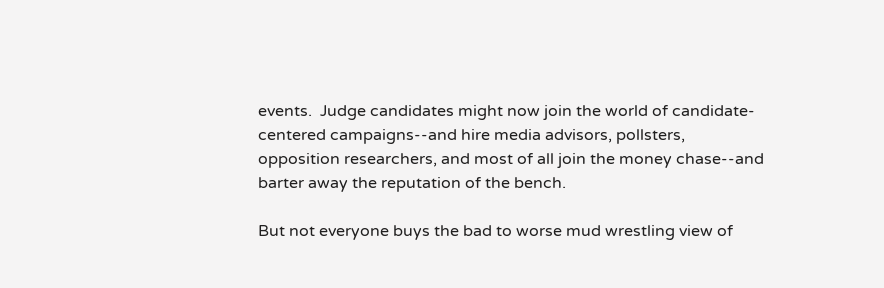events.  Judge candidates might now join the world of candidate-centered campaigns--and hire media advisors, pollsters, opposition researchers, and most of all join the money chase--and barter away the reputation of the bench.

But not everyone buys the bad to worse mud wrestling view of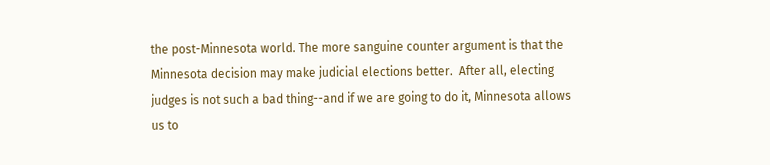the post-Minnesota world. The more sanguine counter argument is that the Minnesota decision may make judicial elections better.  After all, electing judges is not such a bad thing--and if we are going to do it, Minnesota allows us to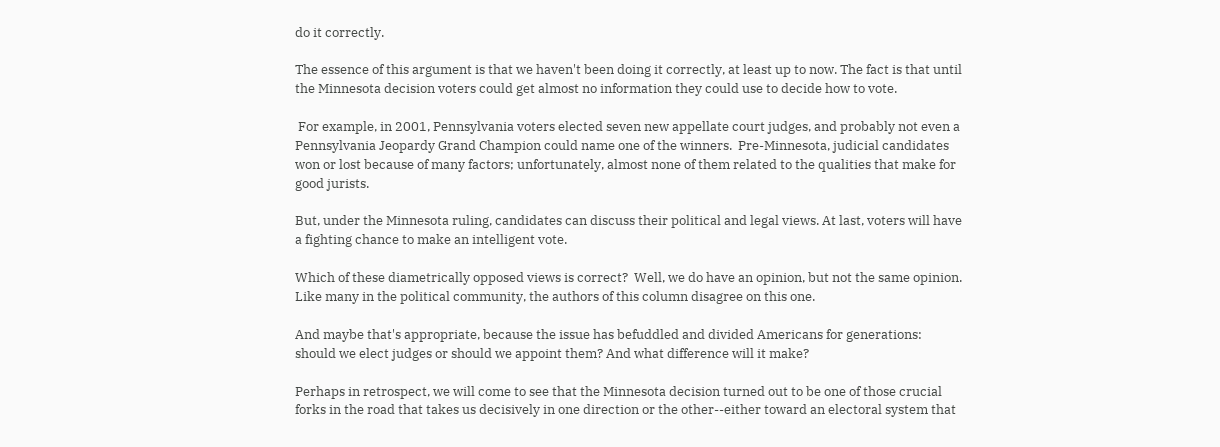do it correctly.

The essence of this argument is that we haven't been doing it correctly, at least up to now. The fact is that until the Minnesota decision voters could get almost no information they could use to decide how to vote.

 For example, in 2001, Pennsylvania voters elected seven new appellate court judges, and probably not even a Pennsylvania Jeopardy Grand Champion could name one of the winners.  Pre-Minnesota, judicial candidates won or lost because of many factors; unfortunately, almost none of them related to the qualities that make for good jurists.

But, under the Minnesota ruling, candidates can discuss their political and legal views. At last, voters will have a fighting chance to make an intelligent vote.

Which of these diametrically opposed views is correct?  Well, we do have an opinion, but not the same opinion. Like many in the political community, the authors of this column disagree on this one.

And maybe that's appropriate, because the issue has befuddled and divided Americans for generations: should we elect judges or should we appoint them? And what difference will it make?

Perhaps in retrospect, we will come to see that the Minnesota decision turned out to be one of those crucial forks in the road that takes us decisively in one direction or the other--either toward an electoral system that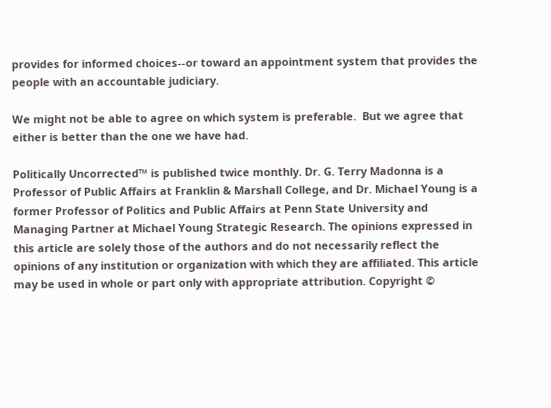provides for informed choices--or toward an appointment system that provides the people with an accountable judiciary.

We might not be able to agree on which system is preferable.  But we agree that either is better than the one we have had.

Politically Uncorrected™ is published twice monthly. Dr. G. Terry Madonna is a Professor of Public Affairs at Franklin & Marshall College, and Dr. Michael Young is a former Professor of Politics and Public Affairs at Penn State University and Managing Partner at Michael Young Strategic Research. The opinions expressed in this article are solely those of the authors and do not necessarily reflect the opinions of any institution or organization with which they are affiliated. This article may be used in whole or part only with appropriate attribution. Copyright ©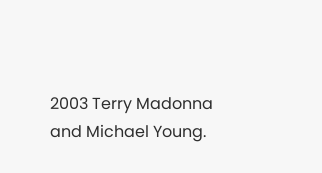2003 Terry Madonna and Michael Young.